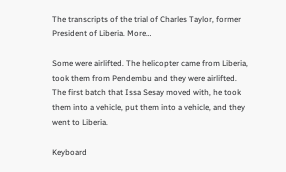The transcripts of the trial of Charles Taylor, former President of Liberia. More…

Some were airlifted. The helicopter came from Liberia, took them from Pendembu and they were airlifted. The first batch that Issa Sesay moved with, he took them into a vehicle, put them into a vehicle, and they went to Liberia.

Keyboard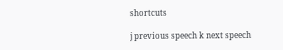shortcuts

j previous speech k next speech